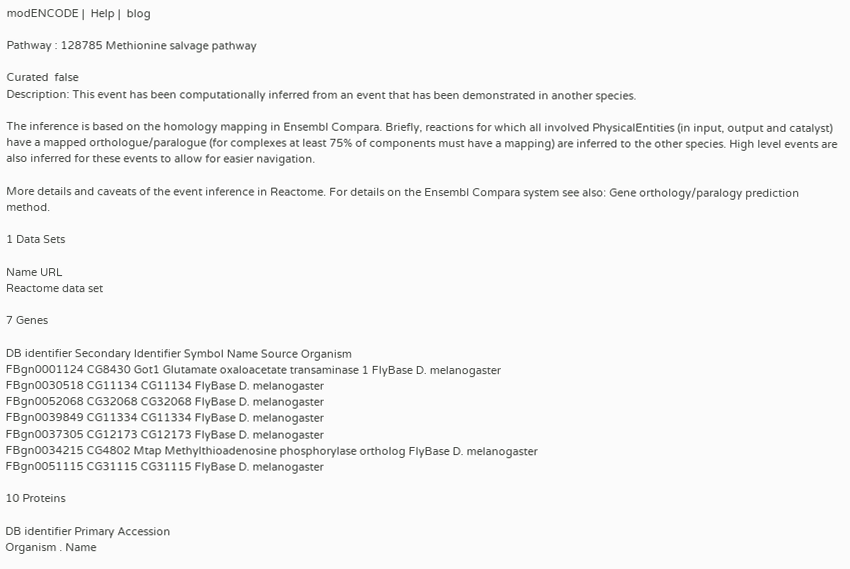modENCODE |  Help |  blog

Pathway : 128785 Methionine salvage pathway

Curated  false
Description: This event has been computationally inferred from an event that has been demonstrated in another species.

The inference is based on the homology mapping in Ensembl Compara. Briefly, reactions for which all involved PhysicalEntities (in input, output and catalyst) have a mapped orthologue/paralogue (for complexes at least 75% of components must have a mapping) are inferred to the other species. High level events are also inferred for these events to allow for easier navigation.

More details and caveats of the event inference in Reactome. For details on the Ensembl Compara system see also: Gene orthology/paralogy prediction method.

1 Data Sets

Name URL
Reactome data set

7 Genes

DB identifier Secondary Identifier Symbol Name Source Organism
FBgn0001124 CG8430 Got1 Glutamate oxaloacetate transaminase 1 FlyBase D. melanogaster
FBgn0030518 CG11134 CG11134 FlyBase D. melanogaster
FBgn0052068 CG32068 CG32068 FlyBase D. melanogaster
FBgn0039849 CG11334 CG11334 FlyBase D. melanogaster
FBgn0037305 CG12173 CG12173 FlyBase D. melanogaster
FBgn0034215 CG4802 Mtap Methylthioadenosine phosphorylase ortholog FlyBase D. melanogaster
FBgn0051115 CG31115 CG31115 FlyBase D. melanogaster

10 Proteins

DB identifier Primary Accession
Organism . Name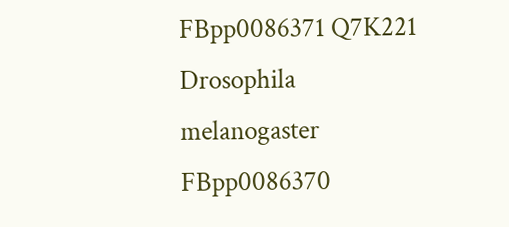FBpp0086371 Q7K221 Drosophila melanogaster
FBpp0086370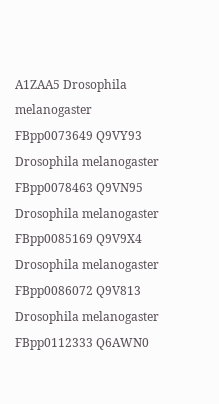A1ZAA5 Drosophila melanogaster
FBpp0073649 Q9VY93 Drosophila melanogaster
FBpp0078463 Q9VN95 Drosophila melanogaster
FBpp0085169 Q9V9X4 Drosophila melanogaster
FBpp0086072 Q9V813 Drosophila melanogaster
FBpp0112333 Q6AWN0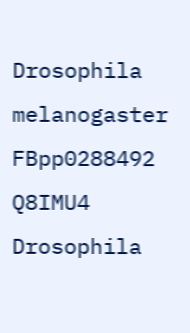Drosophila melanogaster
FBpp0288492 Q8IMU4 Drosophila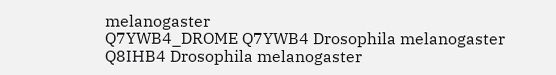melanogaster
Q7YWB4_DROME Q7YWB4 Drosophila melanogaster
Q8IHB4 Drosophila melanogaster